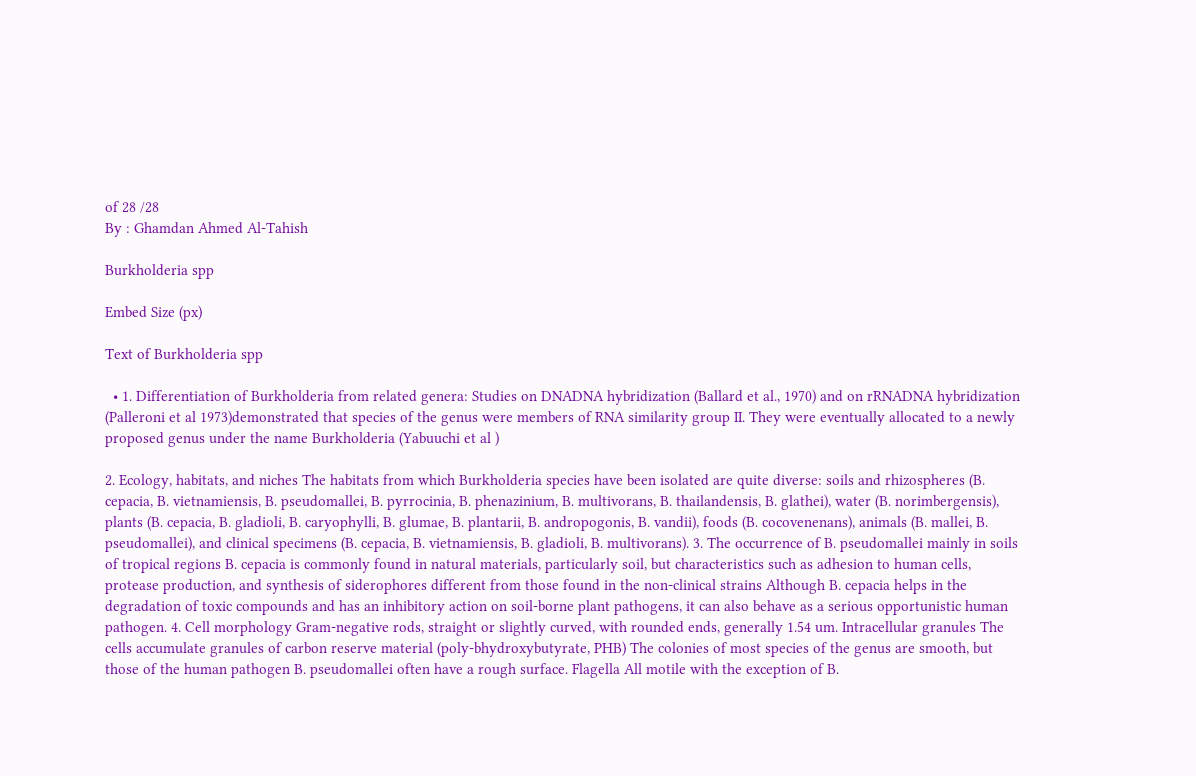of 28 /28
By : Ghamdan Ahmed Al-Tahish

Burkholderia spp

Embed Size (px)

Text of Burkholderia spp

  • 1. Differentiation of Burkholderia from related genera: Studies on DNADNA hybridization (Ballard et al., 1970) and on rRNADNA hybridization (Palleroni et al 1973)demonstrated that species of the genus were members of RNA similarity group II. They were eventually allocated to a newly proposed genus under the name Burkholderia (Yabuuchi et al )

2. Ecology, habitats, and niches The habitats from which Burkholderia species have been isolated are quite diverse: soils and rhizospheres (B. cepacia, B. vietnamiensis, B. pseudomallei, B. pyrrocinia, B. phenazinium, B. multivorans, B. thailandensis, B. glathei), water (B. norimbergensis), plants (B. cepacia, B. gladioli, B. caryophylli, B. glumae, B. plantarii, B. andropogonis, B. vandii), foods (B. cocovenenans), animals (B. mallei, B. pseudomallei), and clinical specimens (B. cepacia, B. vietnamiensis, B. gladioli, B. multivorans). 3. The occurrence of B. pseudomallei mainly in soils of tropical regions B. cepacia is commonly found in natural materials, particularly soil, but characteristics such as adhesion to human cells, protease production, and synthesis of siderophores different from those found in the non-clinical strains Although B. cepacia helps in the degradation of toxic compounds and has an inhibitory action on soil-borne plant pathogens, it can also behave as a serious opportunistic human pathogen. 4. Cell morphology Gram-negative rods, straight or slightly curved, with rounded ends, generally 1.54 um. Intracellular granules The cells accumulate granules of carbon reserve material (poly-bhydroxybutyrate, PHB) The colonies of most species of the genus are smooth, but those of the human pathogen B. pseudomallei often have a rough surface. Flagella All motile with the exception of B.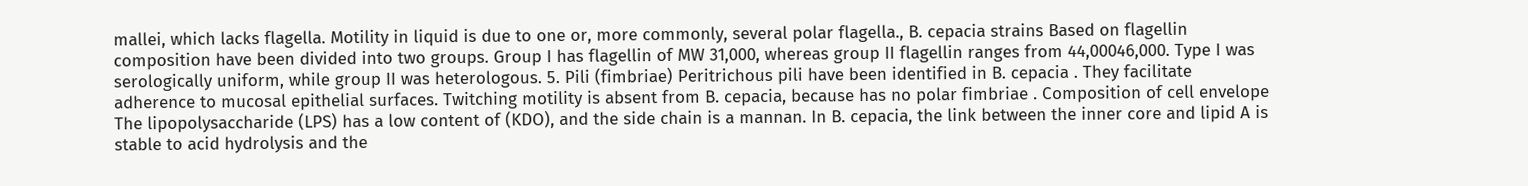mallei, which lacks flagella. Motility in liquid is due to one or, more commonly, several polar flagella., B. cepacia strains Based on flagellin composition have been divided into two groups. Group I has flagellin of MW 31,000, whereas group II flagellin ranges from 44,00046,000. Type I was serologically uniform, while group II was heterologous. 5. Pili (fimbriae) Peritrichous pili have been identified in B. cepacia . They facilitate adherence to mucosal epithelial surfaces. Twitching motility is absent from B. cepacia, because has no polar fimbriae . Composition of cell envelope The lipopolysaccharide (LPS) has a low content of (KDO), and the side chain is a mannan. In B. cepacia, the link between the inner core and lipid A is stable to acid hydrolysis and the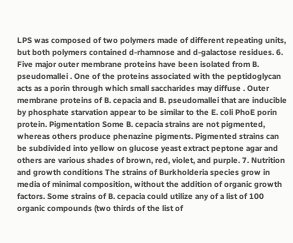LPS was composed of two polymers made of different repeating units, but both polymers contained d-rhamnose and d-galactose residues. 6. Five major outer membrane proteins have been isolated from B. pseudomallei . One of the proteins associated with the peptidoglycan acts as a porin through which small saccharides may diffuse . Outer membrane proteins of B. cepacia and B. pseudomallei that are inducible by phosphate starvation appear to be similar to the E. coli PhoE porin protein. Pigmentation Some B. cepacia strains are not pigmented, whereas others produce phenazine pigments. Pigmented strains can be subdivided into yellow on glucose yeast extract peptone agar and others are various shades of brown, red, violet, and purple. 7. Nutrition and growth conditions The strains of Burkholderia species grow in media of minimal composition, without the addition of organic growth factors. Some strains of B. cepacia could utilize any of a list of 100 organic compounds (two thirds of the list of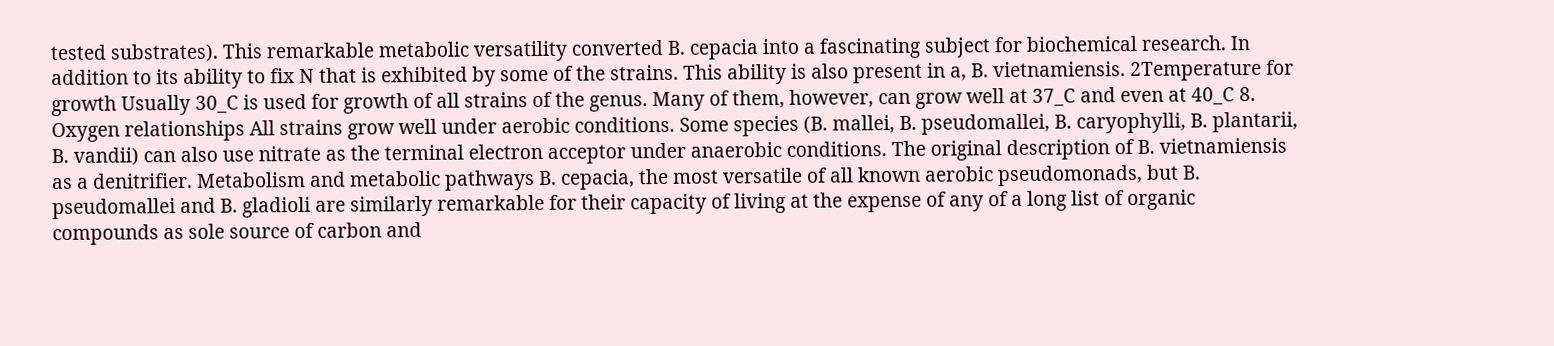tested substrates). This remarkable metabolic versatility converted B. cepacia into a fascinating subject for biochemical research. In addition to its ability to fix N that is exhibited by some of the strains. This ability is also present in a, B. vietnamiensis. 2Temperature for growth Usually 30_C is used for growth of all strains of the genus. Many of them, however, can grow well at 37_C and even at 40_C 8. Oxygen relationships All strains grow well under aerobic conditions. Some species (B. mallei, B. pseudomallei, B. caryophylli, B. plantarii, B. vandii) can also use nitrate as the terminal electron acceptor under anaerobic conditions. The original description of B. vietnamiensis as a denitrifier. Metabolism and metabolic pathways B. cepacia, the most versatile of all known aerobic pseudomonads, but B. pseudomallei and B. gladioli are similarly remarkable for their capacity of living at the expense of any of a long list of organic compounds as sole source of carbon and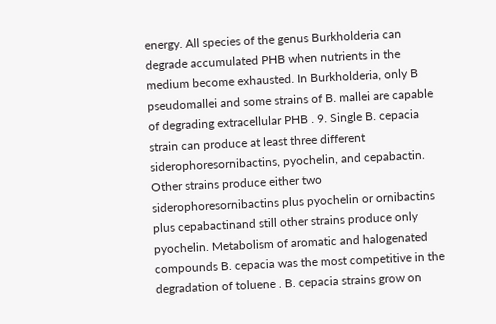energy. All species of the genus Burkholderia can degrade accumulated PHB when nutrients in the medium become exhausted. In Burkholderia, only B pseudomallei and some strains of B. mallei are capable of degrading extracellular PHB . 9. Single B. cepacia strain can produce at least three different siderophoresornibactins, pyochelin, and cepabactin. Other strains produce either two siderophoresornibactins plus pyochelin or ornibactins plus cepabactinand still other strains produce only pyochelin. Metabolism of aromatic and halogenated compounds B. cepacia was the most competitive in the degradation of toluene . B. cepacia strains grow on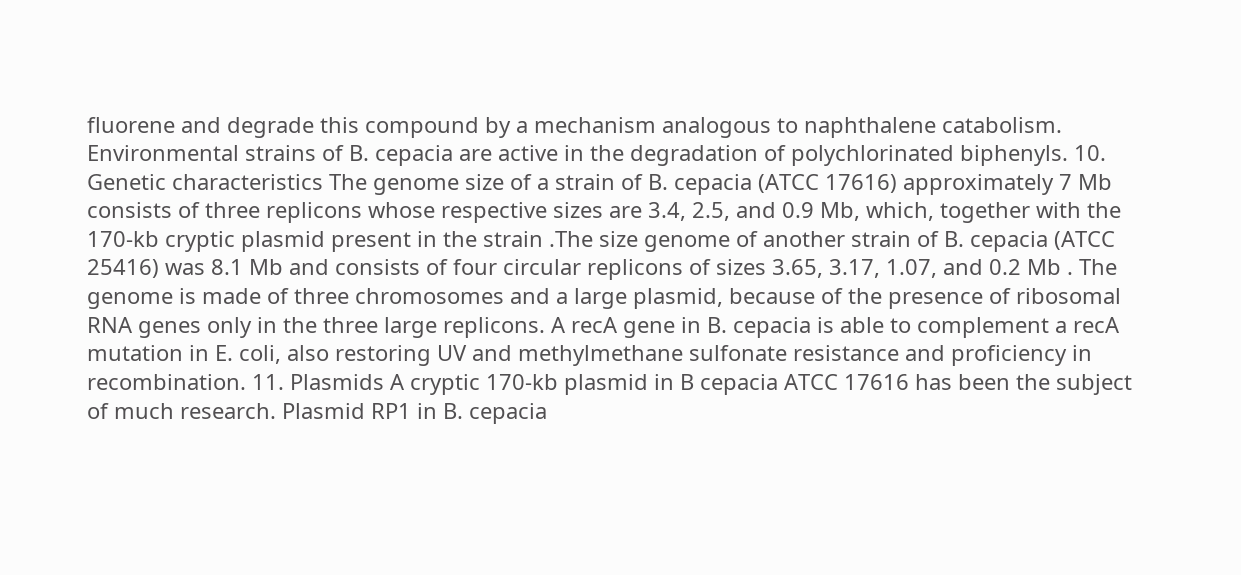fluorene and degrade this compound by a mechanism analogous to naphthalene catabolism. Environmental strains of B. cepacia are active in the degradation of polychlorinated biphenyls. 10. Genetic characteristics The genome size of a strain of B. cepacia (ATCC 17616) approximately 7 Mb consists of three replicons whose respective sizes are 3.4, 2.5, and 0.9 Mb, which, together with the 170-kb cryptic plasmid present in the strain .The size genome of another strain of B. cepacia (ATCC 25416) was 8.1 Mb and consists of four circular replicons of sizes 3.65, 3.17, 1.07, and 0.2 Mb . The genome is made of three chromosomes and a large plasmid, because of the presence of ribosomal RNA genes only in the three large replicons. A recA gene in B. cepacia is able to complement a recA mutation in E. coli, also restoring UV and methylmethane sulfonate resistance and proficiency in recombination. 11. Plasmids A cryptic 170-kb plasmid in B cepacia ATCC 17616 has been the subject of much research. Plasmid RP1 in B. cepacia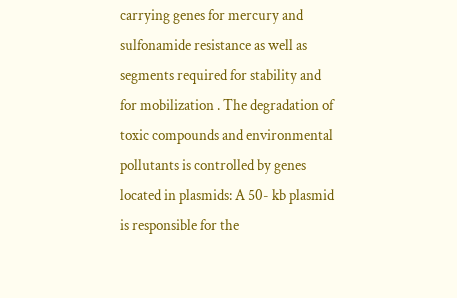carrying genes for mercury and sulfonamide resistance as well as segments required for stability and for mobilization . The degradation of toxic compounds and environmental pollutants is controlled by genes located in plasmids: A 50- kb plasmid is responsible for the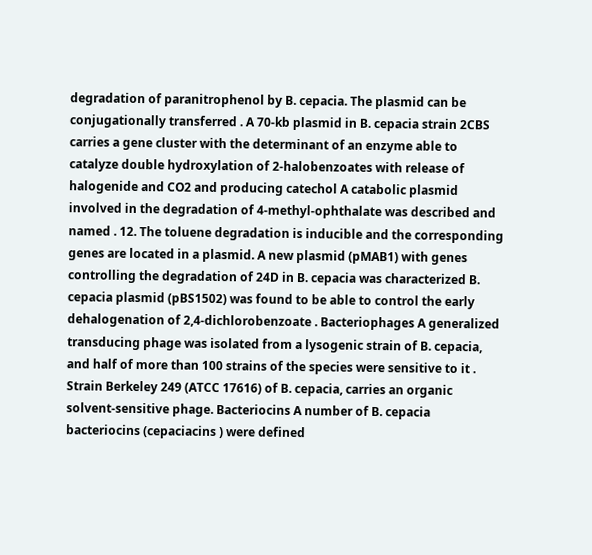degradation of paranitrophenol by B. cepacia. The plasmid can be conjugationally transferred . A 70-kb plasmid in B. cepacia strain 2CBS carries a gene cluster with the determinant of an enzyme able to catalyze double hydroxylation of 2-halobenzoates with release of halogenide and CO2 and producing catechol A catabolic plasmid involved in the degradation of 4-methyl-ophthalate was described and named . 12. The toluene degradation is inducible and the corresponding genes are located in a plasmid. A new plasmid (pMAB1) with genes controlling the degradation of 24D in B. cepacia was characterized B. cepacia plasmid (pBS1502) was found to be able to control the early dehalogenation of 2,4-dichlorobenzoate . Bacteriophages A generalized transducing phage was isolated from a lysogenic strain of B. cepacia, and half of more than 100 strains of the species were sensitive to it . Strain Berkeley 249 (ATCC 17616) of B. cepacia, carries an organic solvent-sensitive phage. Bacteriocins A number of B. cepacia bacteriocins (cepaciacins ) were defined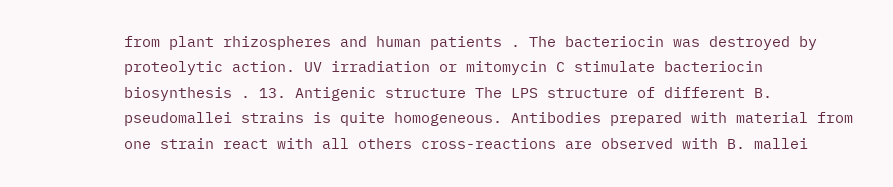from plant rhizospheres and human patients . The bacteriocin was destroyed by proteolytic action. UV irradiation or mitomycin C stimulate bacteriocin biosynthesis . 13. Antigenic structure The LPS structure of different B. pseudomallei strains is quite homogeneous. Antibodies prepared with material from one strain react with all others cross-reactions are observed with B. mallei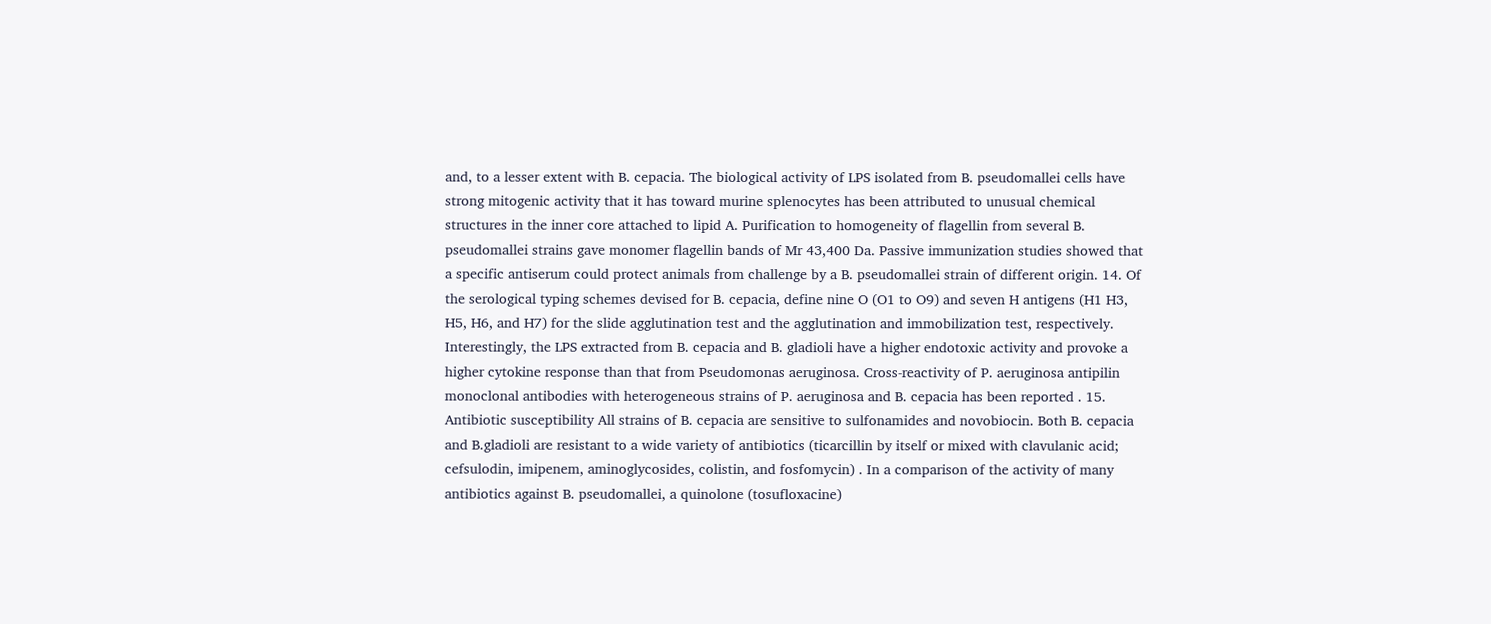and, to a lesser extent with B. cepacia. The biological activity of LPS isolated from B. pseudomallei cells have strong mitogenic activity that it has toward murine splenocytes has been attributed to unusual chemical structures in the inner core attached to lipid A. Purification to homogeneity of flagellin from several B. pseudomallei strains gave monomer flagellin bands of Mr 43,400 Da. Passive immunization studies showed that a specific antiserum could protect animals from challenge by a B. pseudomallei strain of different origin. 14. Of the serological typing schemes devised for B. cepacia, define nine O (O1 to O9) and seven H antigens (H1 H3, H5, H6, and H7) for the slide agglutination test and the agglutination and immobilization test, respectively. Interestingly, the LPS extracted from B. cepacia and B. gladioli have a higher endotoxic activity and provoke a higher cytokine response than that from Pseudomonas aeruginosa. Cross-reactivity of P. aeruginosa antipilin monoclonal antibodies with heterogeneous strains of P. aeruginosa and B. cepacia has been reported . 15. Antibiotic susceptibility All strains of B. cepacia are sensitive to sulfonamides and novobiocin. Both B. cepacia and B.gladioli are resistant to a wide variety of antibiotics (ticarcillin by itself or mixed with clavulanic acid; cefsulodin, imipenem, aminoglycosides, colistin, and fosfomycin) . In a comparison of the activity of many antibiotics against B. pseudomallei, a quinolone (tosufloxacine)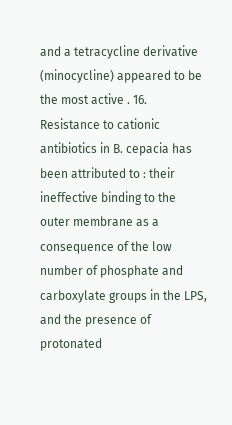and a tetracycline derivative (minocycline) appeared to be the most active . 16. Resistance to cationic antibiotics in B. cepacia has been attributed to : their ineffective binding to the outer membrane as a consequence of the low number of phosphate and carboxylate groups in the LPS, and the presence of protonated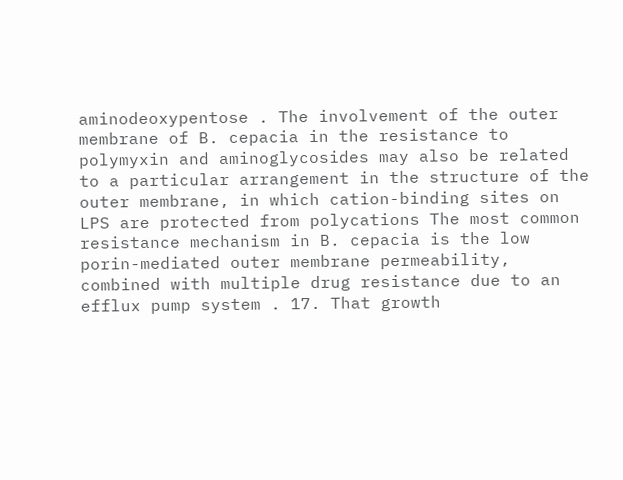aminodeoxypentose . The involvement of the outer membrane of B. cepacia in the resistance to polymyxin and aminoglycosides may also be related to a particular arrangement in the structure of the outer membrane, in which cation-binding sites on LPS are protected from polycations The most common resistance mechanism in B. cepacia is the low porin-mediated outer membrane permeability, combined with multiple drug resistance due to an efflux pump system . 17. That growth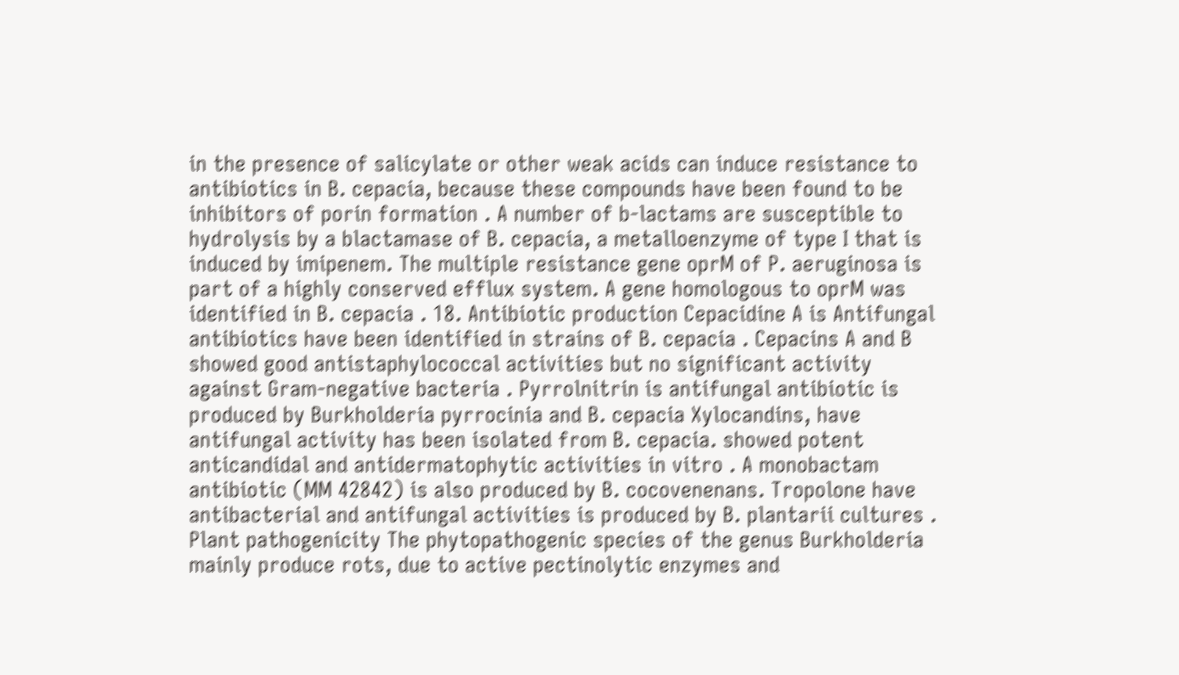in the presence of salicylate or other weak acids can induce resistance to antibiotics in B. cepacia, because these compounds have been found to be inhibitors of porin formation . A number of b-lactams are susceptible to hydrolysis by a blactamase of B. cepacia, a metalloenzyme of type I that is induced by imipenem. The multiple resistance gene oprM of P. aeruginosa is part of a highly conserved efflux system. A gene homologous to oprM was identified in B. cepacia . 18. Antibiotic production Cepacidine A is Antifungal antibiotics have been identified in strains of B. cepacia . Cepacins A and B showed good antistaphylococcal activities but no significant activity against Gram-negative bacteria . Pyrrolnitrin is antifungal antibiotic is produced by Burkholderia pyrrocinia and B. cepacia Xylocandins, have antifungal activity has been isolated from B. cepacia. showed potent anticandidal and antidermatophytic activities in vitro . A monobactam antibiotic (MM 42842) is also produced by B. cocovenenans. Tropolone have antibacterial and antifungal activities is produced by B. plantarii cultures . Plant pathogenicity The phytopathogenic species of the genus Burkholderia mainly produce rots, due to active pectinolytic enzymes and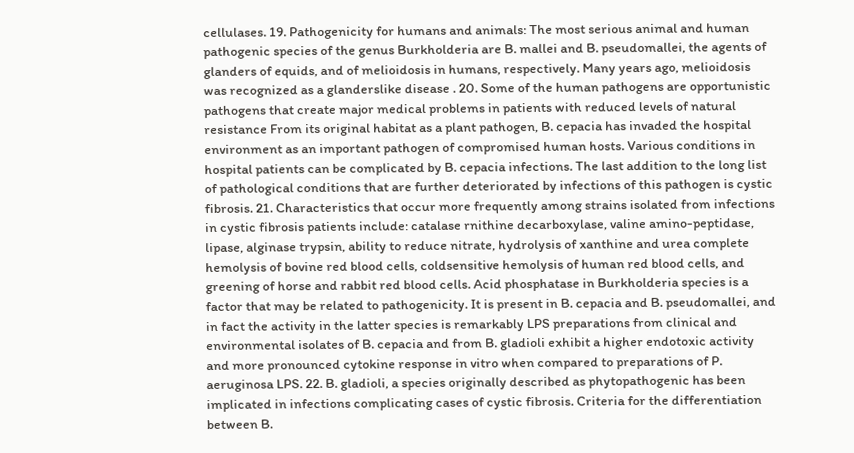cellulases. 19. Pathogenicity for humans and animals: The most serious animal and human pathogenic species of the genus Burkholderia are B. mallei and B. pseudomallei, the agents of glanders of equids, and of melioidosis in humans, respectively. Many years ago, melioidosis was recognized as a glanderslike disease . 20. Some of the human pathogens are opportunistic pathogens that create major medical problems in patients with reduced levels of natural resistance From its original habitat as a plant pathogen, B. cepacia has invaded the hospital environment as an important pathogen of compromised human hosts. Various conditions in hospital patients can be complicated by B. cepacia infections. The last addition to the long list of pathological conditions that are further deteriorated by infections of this pathogen is cystic fibrosis. 21. Characteristics that occur more frequently among strains isolated from infections in cystic fibrosis patients include: catalase rnithine decarboxylase, valine amino-peptidase, lipase, alginase trypsin, ability to reduce nitrate, hydrolysis of xanthine and urea complete hemolysis of bovine red blood cells, coldsensitive hemolysis of human red blood cells, and greening of horse and rabbit red blood cells. Acid phosphatase in Burkholderia species is a factor that may be related to pathogenicity. It is present in B. cepacia and B. pseudomallei, and in fact the activity in the latter species is remarkably LPS preparations from clinical and environmental isolates of B. cepacia and from B. gladioli exhibit a higher endotoxic activity and more pronounced cytokine response in vitro when compared to preparations of P. aeruginosa LPS. 22. B. gladioli, a species originally described as phytopathogenic has been implicated in infections complicating cases of cystic fibrosis. Criteria for the differentiation between B.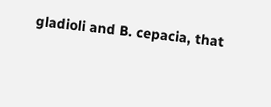gladioli and B. cepacia, that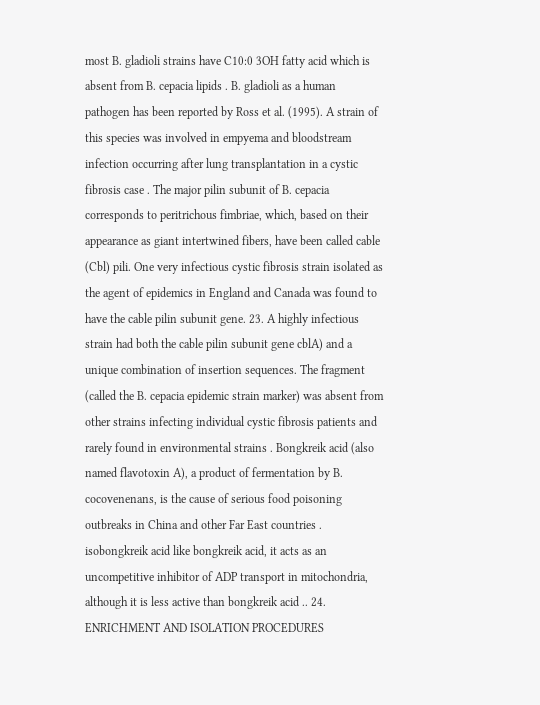most B. gladioli strains have C10:0 3OH fatty acid which is absent from B. cepacia lipids . B. gladioli as a human pathogen has been reported by Ross et al. (1995). A strain of this species was involved in empyema and bloodstream infection occurring after lung transplantation in a cystic fibrosis case . The major pilin subunit of B. cepacia corresponds to peritrichous fimbriae, which, based on their appearance as giant intertwined fibers, have been called cable (Cbl) pili. One very infectious cystic fibrosis strain isolated as the agent of epidemics in England and Canada was found to have the cable pilin subunit gene. 23. A highly infectious strain had both the cable pilin subunit gene cblA) and a unique combination of insertion sequences. The fragment (called the B. cepacia epidemic strain marker) was absent from other strains infecting individual cystic fibrosis patients and rarely found in environmental strains . Bongkreik acid (also named flavotoxin A), a product of fermentation by B. cocovenenans, is the cause of serious food poisoning outbreaks in China and other Far East countries . isobongkreik acid like bongkreik acid, it acts as an uncompetitive inhibitor of ADP transport in mitochondria, although it is less active than bongkreik acid .. 24. ENRICHMENT AND ISOLATION PROCEDURES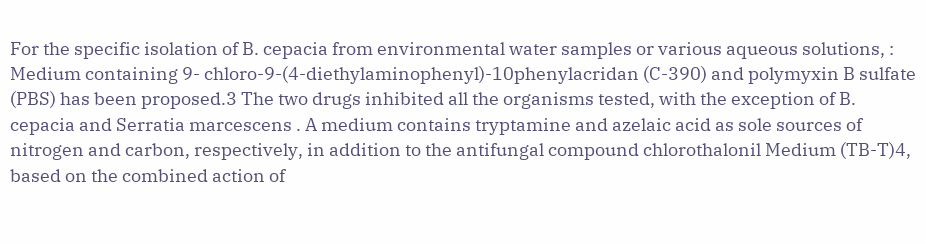For the specific isolation of B. cepacia from environmental water samples or various aqueous solutions, : Medium containing 9- chloro-9-(4-diethylaminophenyl)-10phenylacridan (C-390) and polymyxin B sulfate (PBS) has been proposed.3 The two drugs inhibited all the organisms tested, with the exception of B. cepacia and Serratia marcescens . A medium contains tryptamine and azelaic acid as sole sources of nitrogen and carbon, respectively, in addition to the antifungal compound chlorothalonil Medium (TB-T)4, based on the combined action of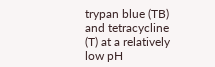trypan blue (TB) and tetracycline (T) at a relatively low pH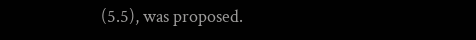(5.5), was proposed.